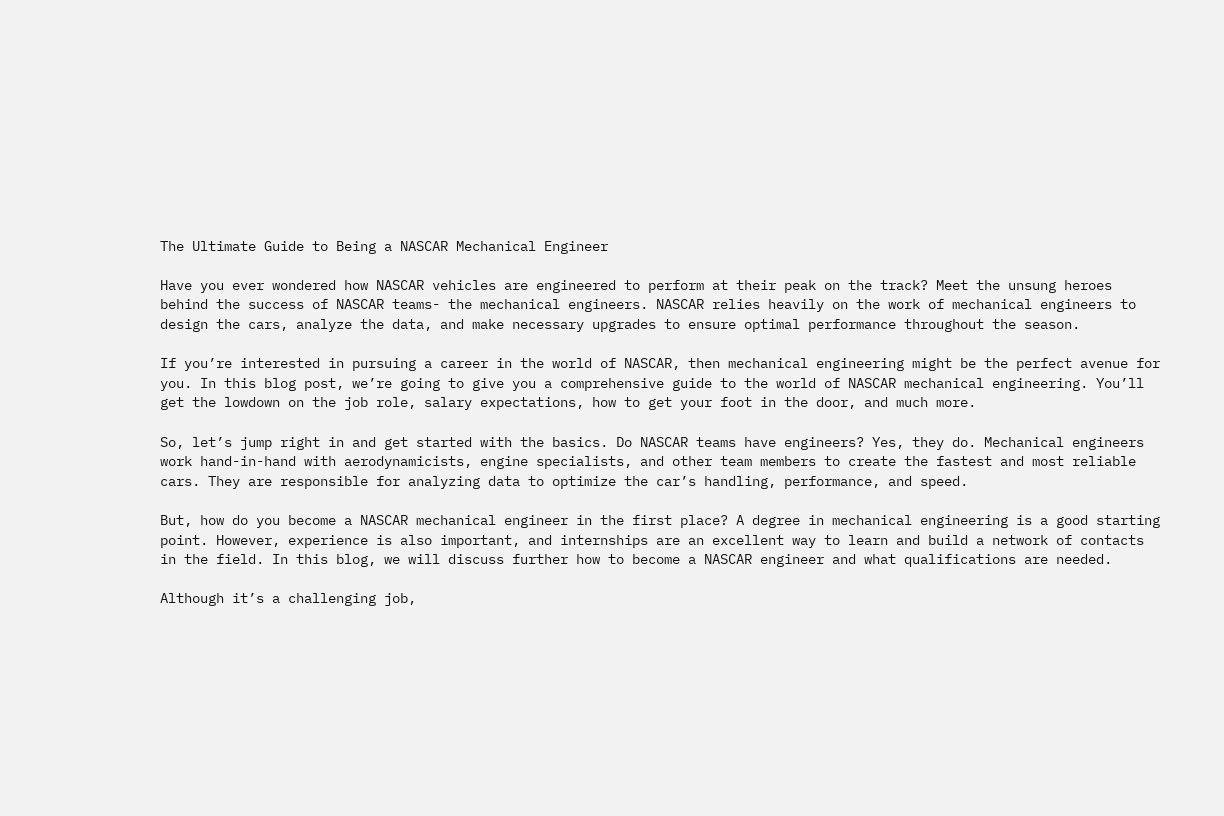The Ultimate Guide to Being a NASCAR Mechanical Engineer

Have you ever wondered how NASCAR vehicles are engineered to perform at their peak on the track? Meet the unsung heroes behind the success of NASCAR teams- the mechanical engineers. NASCAR relies heavily on the work of mechanical engineers to design the cars, analyze the data, and make necessary upgrades to ensure optimal performance throughout the season.

If you’re interested in pursuing a career in the world of NASCAR, then mechanical engineering might be the perfect avenue for you. In this blog post, we’re going to give you a comprehensive guide to the world of NASCAR mechanical engineering. You’ll get the lowdown on the job role, salary expectations, how to get your foot in the door, and much more.

So, let’s jump right in and get started with the basics. Do NASCAR teams have engineers? Yes, they do. Mechanical engineers work hand-in-hand with aerodynamicists, engine specialists, and other team members to create the fastest and most reliable cars. They are responsible for analyzing data to optimize the car’s handling, performance, and speed.

But, how do you become a NASCAR mechanical engineer in the first place? A degree in mechanical engineering is a good starting point. However, experience is also important, and internships are an excellent way to learn and build a network of contacts in the field. In this blog, we will discuss further how to become a NASCAR engineer and what qualifications are needed.

Although it’s a challenging job,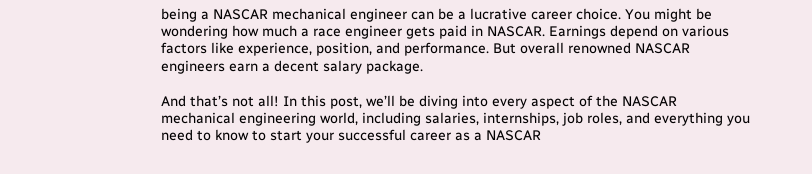being a NASCAR mechanical engineer can be a lucrative career choice. You might be wondering how much a race engineer gets paid in NASCAR. Earnings depend on various factors like experience, position, and performance. But overall renowned NASCAR engineers earn a decent salary package.

And that’s not all! In this post, we’ll be diving into every aspect of the NASCAR mechanical engineering world, including salaries, internships, job roles, and everything you need to know to start your successful career as a NASCAR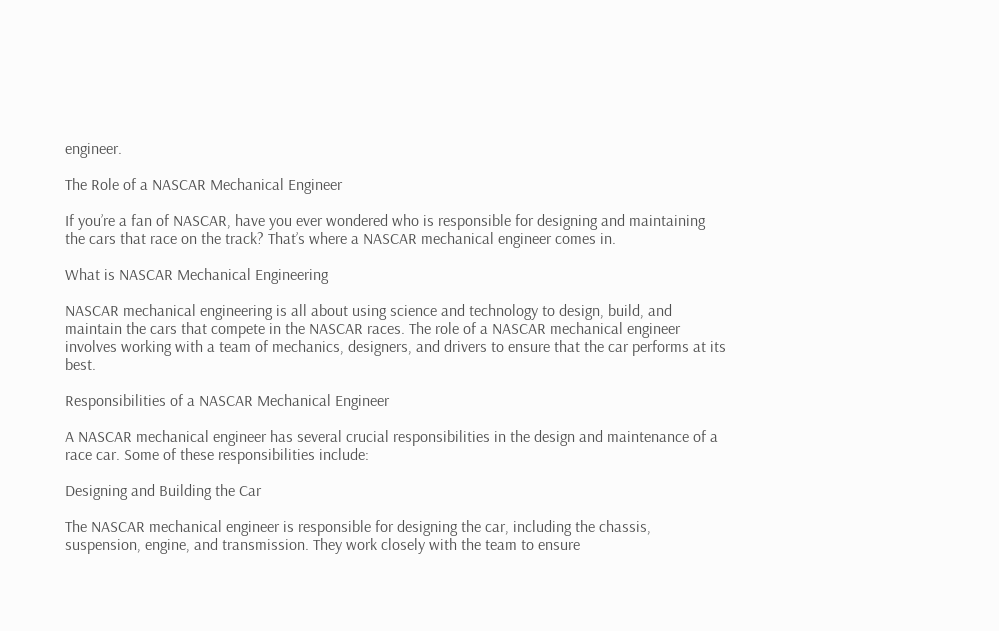engineer.

The Role of a NASCAR Mechanical Engineer

If you’re a fan of NASCAR, have you ever wondered who is responsible for designing and maintaining the cars that race on the track? That’s where a NASCAR mechanical engineer comes in.

What is NASCAR Mechanical Engineering

NASCAR mechanical engineering is all about using science and technology to design, build, and maintain the cars that compete in the NASCAR races. The role of a NASCAR mechanical engineer involves working with a team of mechanics, designers, and drivers to ensure that the car performs at its best.

Responsibilities of a NASCAR Mechanical Engineer

A NASCAR mechanical engineer has several crucial responsibilities in the design and maintenance of a race car. Some of these responsibilities include:

Designing and Building the Car

The NASCAR mechanical engineer is responsible for designing the car, including the chassis, suspension, engine, and transmission. They work closely with the team to ensure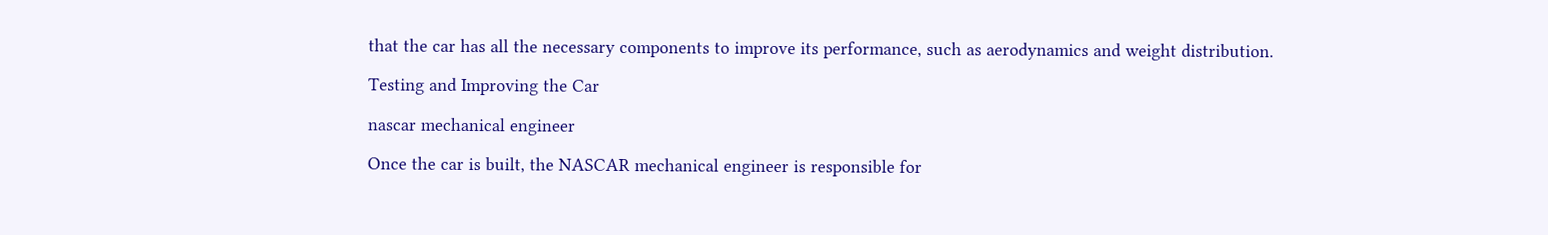that the car has all the necessary components to improve its performance, such as aerodynamics and weight distribution.

Testing and Improving the Car

nascar mechanical engineer

Once the car is built, the NASCAR mechanical engineer is responsible for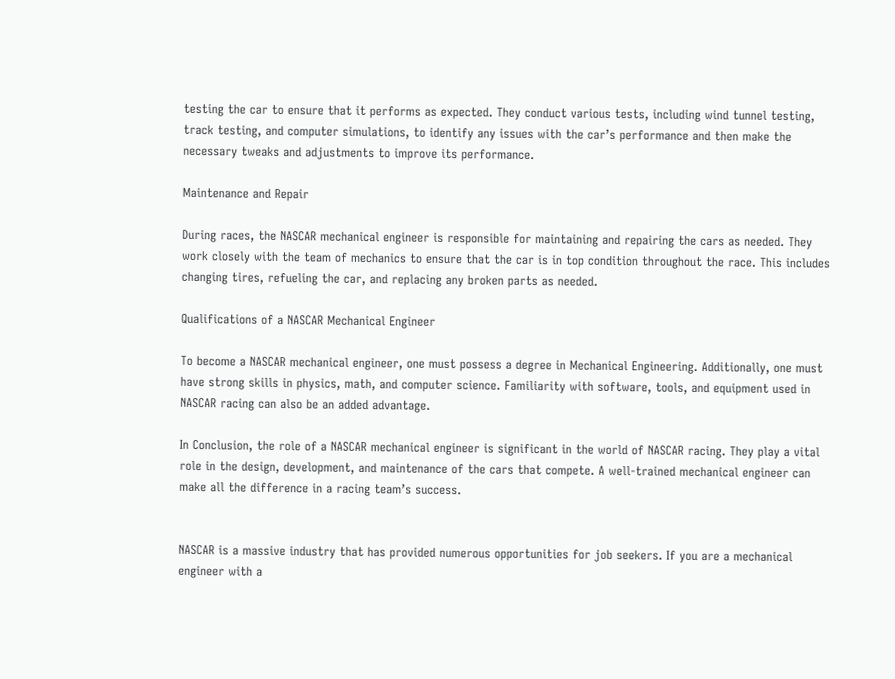testing the car to ensure that it performs as expected. They conduct various tests, including wind tunnel testing, track testing, and computer simulations, to identify any issues with the car’s performance and then make the necessary tweaks and adjustments to improve its performance.

Maintenance and Repair

During races, the NASCAR mechanical engineer is responsible for maintaining and repairing the cars as needed. They work closely with the team of mechanics to ensure that the car is in top condition throughout the race. This includes changing tires, refueling the car, and replacing any broken parts as needed.

Qualifications of a NASCAR Mechanical Engineer

To become a NASCAR mechanical engineer, one must possess a degree in Mechanical Engineering. Additionally, one must have strong skills in physics, math, and computer science. Familiarity with software, tools, and equipment used in NASCAR racing can also be an added advantage.

In Conclusion, the role of a NASCAR mechanical engineer is significant in the world of NASCAR racing. They play a vital role in the design, development, and maintenance of the cars that compete. A well-trained mechanical engineer can make all the difference in a racing team’s success.


NASCAR is a massive industry that has provided numerous opportunities for job seekers. If you are a mechanical engineer with a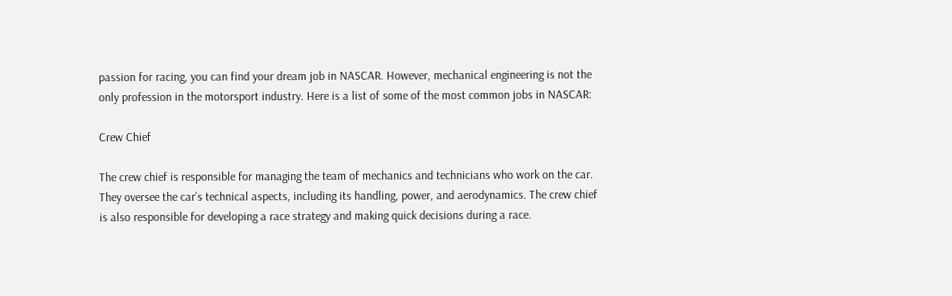passion for racing, you can find your dream job in NASCAR. However, mechanical engineering is not the only profession in the motorsport industry. Here is a list of some of the most common jobs in NASCAR:

Crew Chief

The crew chief is responsible for managing the team of mechanics and technicians who work on the car. They oversee the car’s technical aspects, including its handling, power, and aerodynamics. The crew chief is also responsible for developing a race strategy and making quick decisions during a race.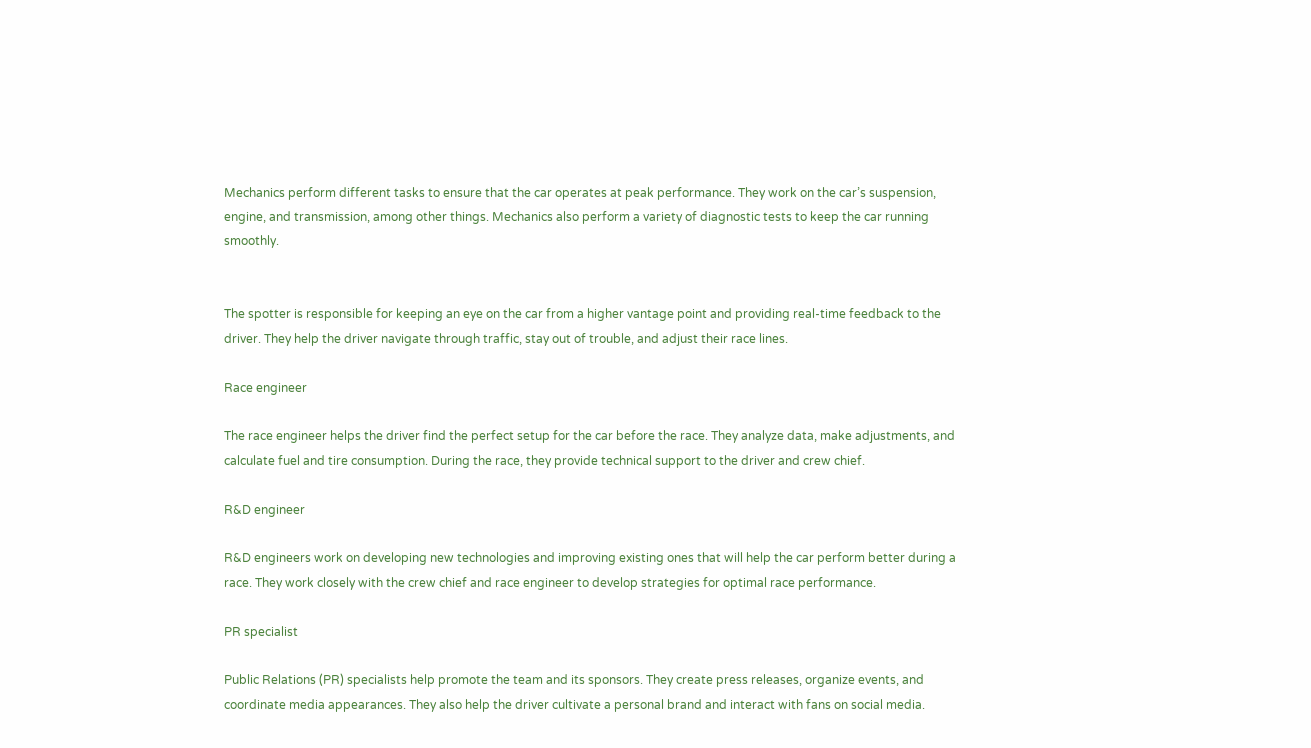Mechanics perform different tasks to ensure that the car operates at peak performance. They work on the car’s suspension, engine, and transmission, among other things. Mechanics also perform a variety of diagnostic tests to keep the car running smoothly.


The spotter is responsible for keeping an eye on the car from a higher vantage point and providing real-time feedback to the driver. They help the driver navigate through traffic, stay out of trouble, and adjust their race lines.

Race engineer

The race engineer helps the driver find the perfect setup for the car before the race. They analyze data, make adjustments, and calculate fuel and tire consumption. During the race, they provide technical support to the driver and crew chief.

R&D engineer

R&D engineers work on developing new technologies and improving existing ones that will help the car perform better during a race. They work closely with the crew chief and race engineer to develop strategies for optimal race performance.

PR specialist

Public Relations (PR) specialists help promote the team and its sponsors. They create press releases, organize events, and coordinate media appearances. They also help the driver cultivate a personal brand and interact with fans on social media.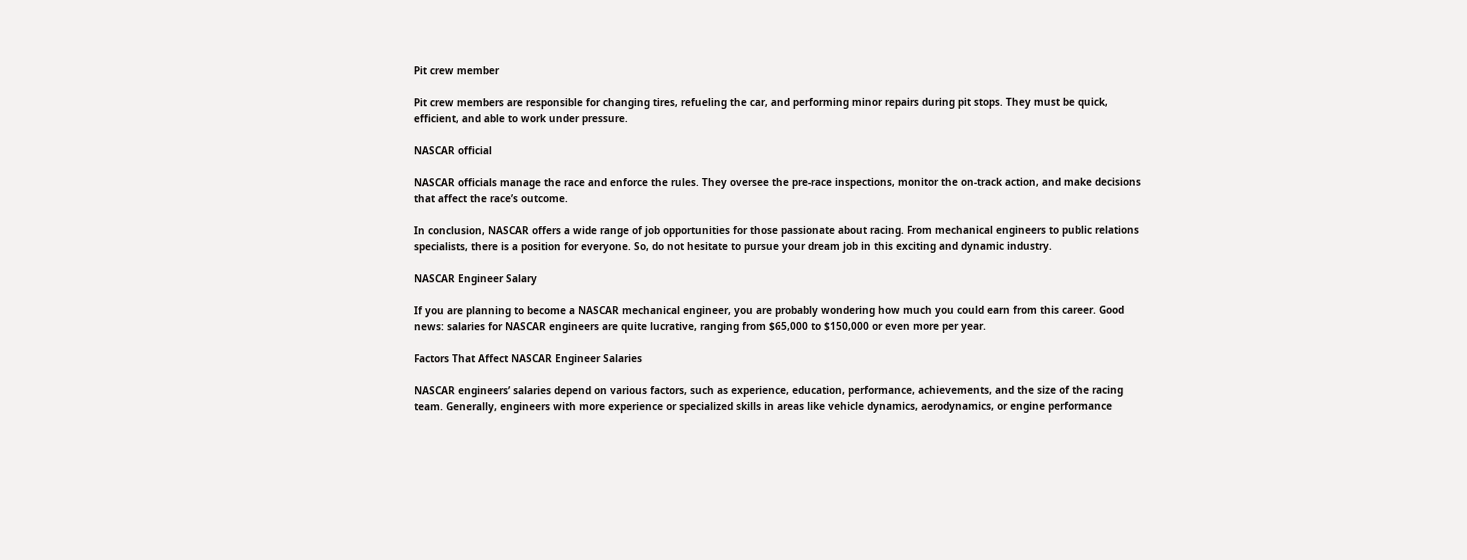Pit crew member

Pit crew members are responsible for changing tires, refueling the car, and performing minor repairs during pit stops. They must be quick, efficient, and able to work under pressure.

NASCAR official

NASCAR officials manage the race and enforce the rules. They oversee the pre-race inspections, monitor the on-track action, and make decisions that affect the race’s outcome.

In conclusion, NASCAR offers a wide range of job opportunities for those passionate about racing. From mechanical engineers to public relations specialists, there is a position for everyone. So, do not hesitate to pursue your dream job in this exciting and dynamic industry.

NASCAR Engineer Salary

If you are planning to become a NASCAR mechanical engineer, you are probably wondering how much you could earn from this career. Good news: salaries for NASCAR engineers are quite lucrative, ranging from $65,000 to $150,000 or even more per year.

Factors That Affect NASCAR Engineer Salaries

NASCAR engineers’ salaries depend on various factors, such as experience, education, performance, achievements, and the size of the racing team. Generally, engineers with more experience or specialized skills in areas like vehicle dynamics, aerodynamics, or engine performance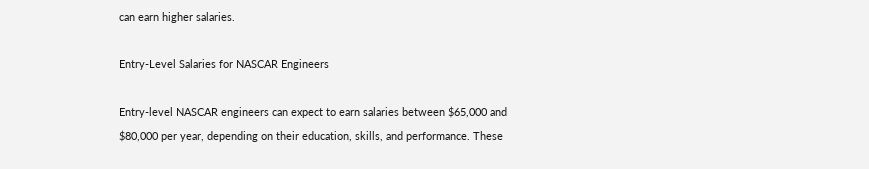can earn higher salaries.

Entry-Level Salaries for NASCAR Engineers

Entry-level NASCAR engineers can expect to earn salaries between $65,000 and $80,000 per year, depending on their education, skills, and performance. These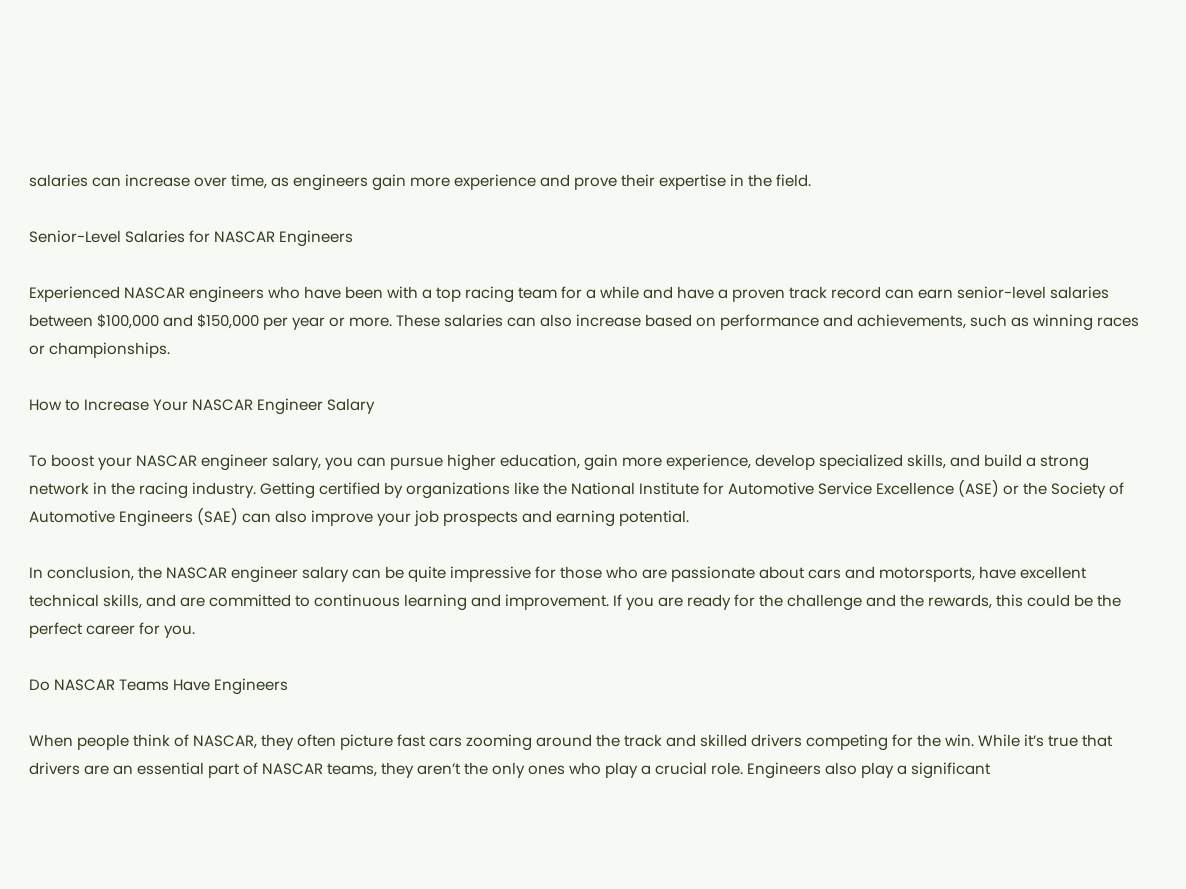salaries can increase over time, as engineers gain more experience and prove their expertise in the field.

Senior-Level Salaries for NASCAR Engineers

Experienced NASCAR engineers who have been with a top racing team for a while and have a proven track record can earn senior-level salaries between $100,000 and $150,000 per year or more. These salaries can also increase based on performance and achievements, such as winning races or championships.

How to Increase Your NASCAR Engineer Salary

To boost your NASCAR engineer salary, you can pursue higher education, gain more experience, develop specialized skills, and build a strong network in the racing industry. Getting certified by organizations like the National Institute for Automotive Service Excellence (ASE) or the Society of Automotive Engineers (SAE) can also improve your job prospects and earning potential.

In conclusion, the NASCAR engineer salary can be quite impressive for those who are passionate about cars and motorsports, have excellent technical skills, and are committed to continuous learning and improvement. If you are ready for the challenge and the rewards, this could be the perfect career for you.

Do NASCAR Teams Have Engineers

When people think of NASCAR, they often picture fast cars zooming around the track and skilled drivers competing for the win. While it’s true that drivers are an essential part of NASCAR teams, they aren’t the only ones who play a crucial role. Engineers also play a significant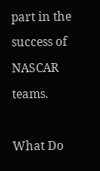part in the success of NASCAR teams.

What Do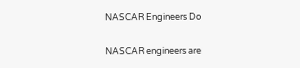NASCAR Engineers Do

NASCAR engineers are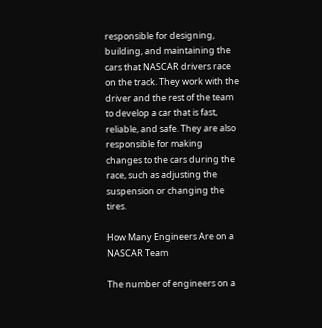responsible for designing, building, and maintaining the cars that NASCAR drivers race on the track. They work with the driver and the rest of the team to develop a car that is fast, reliable, and safe. They are also responsible for making changes to the cars during the race, such as adjusting the suspension or changing the tires.

How Many Engineers Are on a NASCAR Team

The number of engineers on a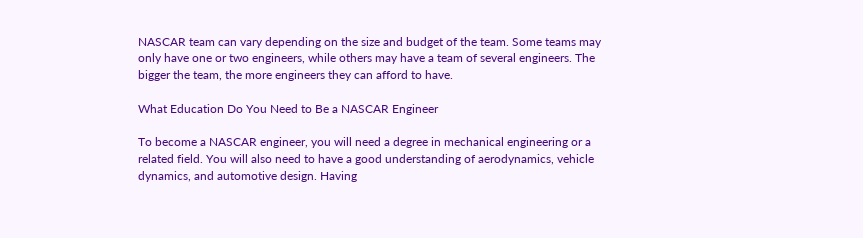NASCAR team can vary depending on the size and budget of the team. Some teams may only have one or two engineers, while others may have a team of several engineers. The bigger the team, the more engineers they can afford to have.

What Education Do You Need to Be a NASCAR Engineer

To become a NASCAR engineer, you will need a degree in mechanical engineering or a related field. You will also need to have a good understanding of aerodynamics, vehicle dynamics, and automotive design. Having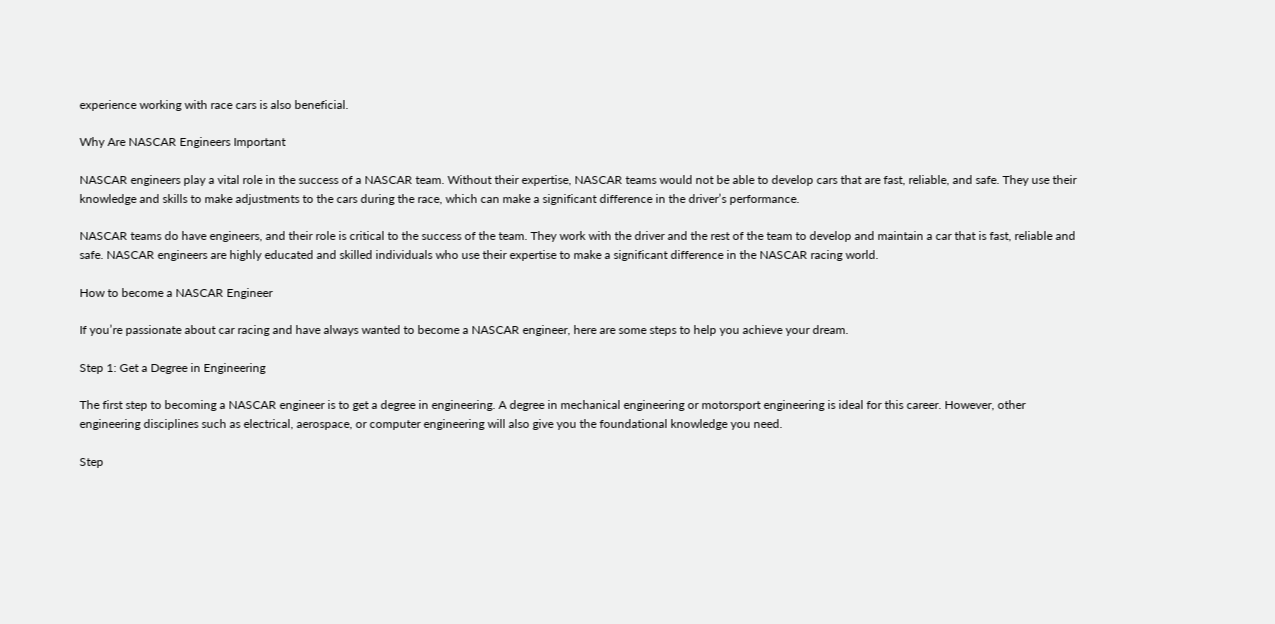experience working with race cars is also beneficial.

Why Are NASCAR Engineers Important

NASCAR engineers play a vital role in the success of a NASCAR team. Without their expertise, NASCAR teams would not be able to develop cars that are fast, reliable, and safe. They use their knowledge and skills to make adjustments to the cars during the race, which can make a significant difference in the driver’s performance.

NASCAR teams do have engineers, and their role is critical to the success of the team. They work with the driver and the rest of the team to develop and maintain a car that is fast, reliable and safe. NASCAR engineers are highly educated and skilled individuals who use their expertise to make a significant difference in the NASCAR racing world.

How to become a NASCAR Engineer

If you’re passionate about car racing and have always wanted to become a NASCAR engineer, here are some steps to help you achieve your dream.

Step 1: Get a Degree in Engineering

The first step to becoming a NASCAR engineer is to get a degree in engineering. A degree in mechanical engineering or motorsport engineering is ideal for this career. However, other engineering disciplines such as electrical, aerospace, or computer engineering will also give you the foundational knowledge you need.

Step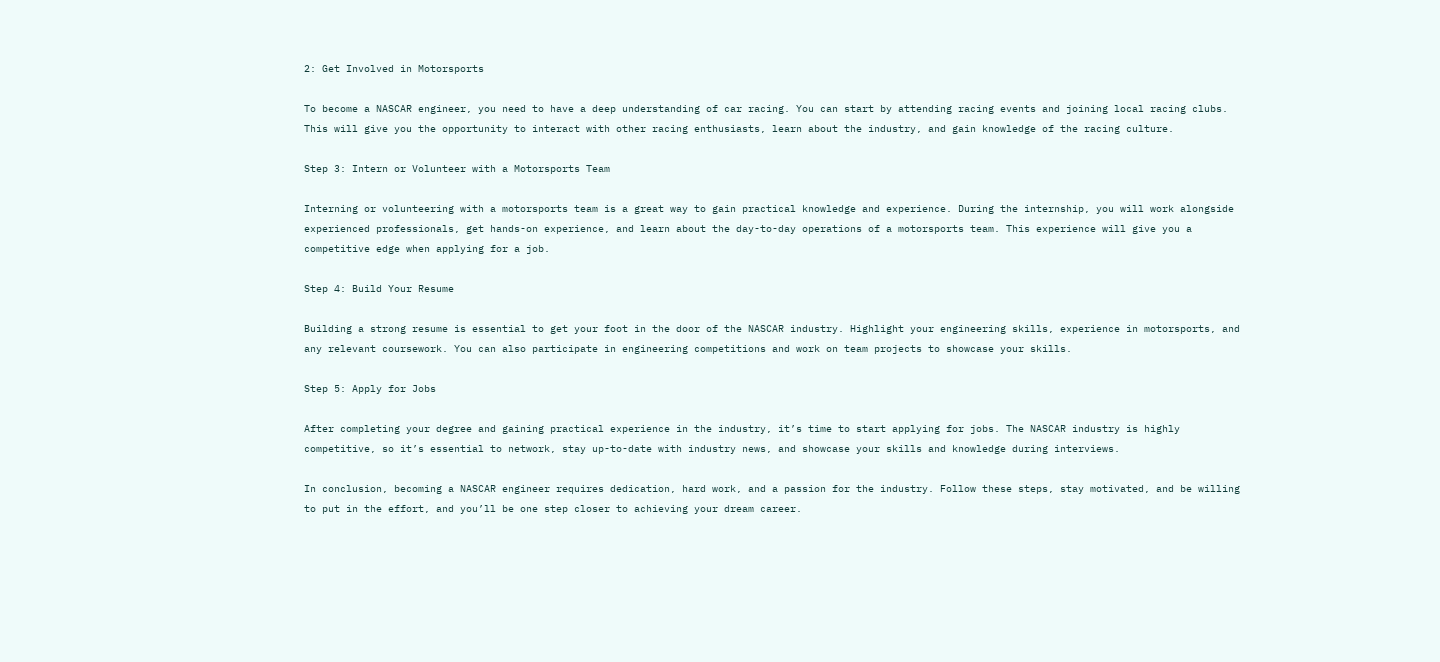2: Get Involved in Motorsports

To become a NASCAR engineer, you need to have a deep understanding of car racing. You can start by attending racing events and joining local racing clubs. This will give you the opportunity to interact with other racing enthusiasts, learn about the industry, and gain knowledge of the racing culture.

Step 3: Intern or Volunteer with a Motorsports Team

Interning or volunteering with a motorsports team is a great way to gain practical knowledge and experience. During the internship, you will work alongside experienced professionals, get hands-on experience, and learn about the day-to-day operations of a motorsports team. This experience will give you a competitive edge when applying for a job.

Step 4: Build Your Resume

Building a strong resume is essential to get your foot in the door of the NASCAR industry. Highlight your engineering skills, experience in motorsports, and any relevant coursework. You can also participate in engineering competitions and work on team projects to showcase your skills.

Step 5: Apply for Jobs

After completing your degree and gaining practical experience in the industry, it’s time to start applying for jobs. The NASCAR industry is highly competitive, so it’s essential to network, stay up-to-date with industry news, and showcase your skills and knowledge during interviews.

In conclusion, becoming a NASCAR engineer requires dedication, hard work, and a passion for the industry. Follow these steps, stay motivated, and be willing to put in the effort, and you’ll be one step closer to achieving your dream career.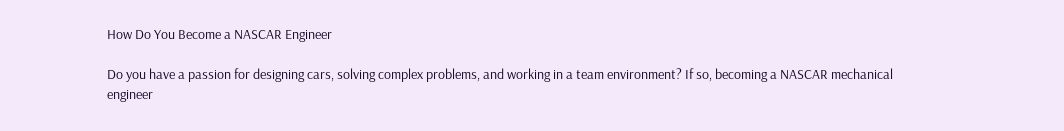How Do You Become a NASCAR Engineer

Do you have a passion for designing cars, solving complex problems, and working in a team environment? If so, becoming a NASCAR mechanical engineer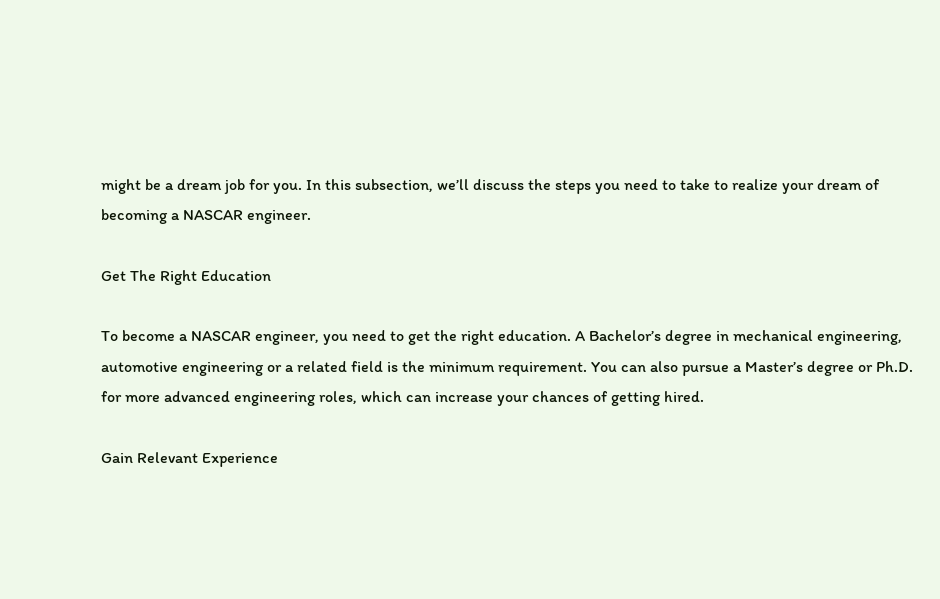might be a dream job for you. In this subsection, we’ll discuss the steps you need to take to realize your dream of becoming a NASCAR engineer.

Get The Right Education

To become a NASCAR engineer, you need to get the right education. A Bachelor’s degree in mechanical engineering, automotive engineering or a related field is the minimum requirement. You can also pursue a Master’s degree or Ph.D. for more advanced engineering roles, which can increase your chances of getting hired.

Gain Relevant Experience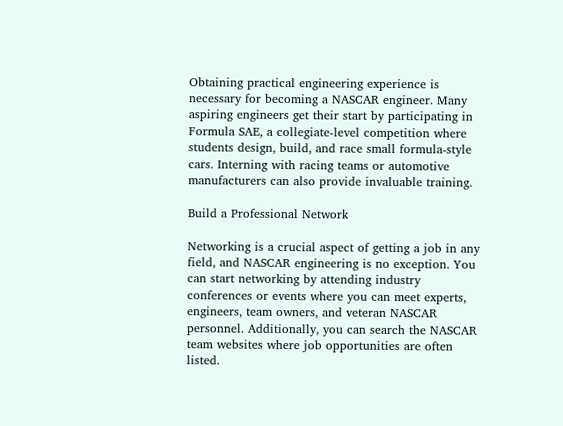Obtaining practical engineering experience is necessary for becoming a NASCAR engineer. Many aspiring engineers get their start by participating in Formula SAE, a collegiate-level competition where students design, build, and race small formula-style cars. Interning with racing teams or automotive manufacturers can also provide invaluable training.

Build a Professional Network

Networking is a crucial aspect of getting a job in any field, and NASCAR engineering is no exception. You can start networking by attending industry conferences or events where you can meet experts, engineers, team owners, and veteran NASCAR personnel. Additionally, you can search the NASCAR team websites where job opportunities are often listed.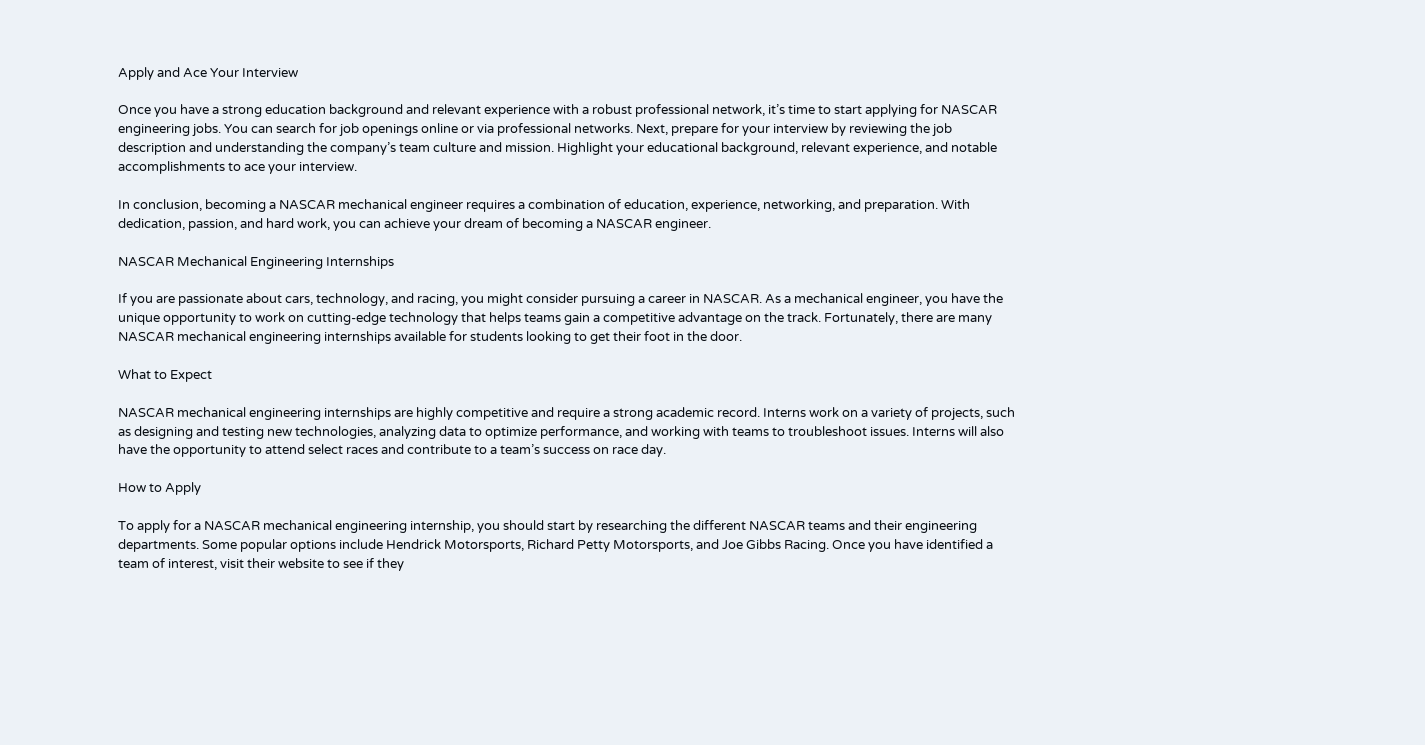Apply and Ace Your Interview

Once you have a strong education background and relevant experience with a robust professional network, it’s time to start applying for NASCAR engineering jobs. You can search for job openings online or via professional networks. Next, prepare for your interview by reviewing the job description and understanding the company’s team culture and mission. Highlight your educational background, relevant experience, and notable accomplishments to ace your interview.

In conclusion, becoming a NASCAR mechanical engineer requires a combination of education, experience, networking, and preparation. With dedication, passion, and hard work, you can achieve your dream of becoming a NASCAR engineer.

NASCAR Mechanical Engineering Internships

If you are passionate about cars, technology, and racing, you might consider pursuing a career in NASCAR. As a mechanical engineer, you have the unique opportunity to work on cutting-edge technology that helps teams gain a competitive advantage on the track. Fortunately, there are many NASCAR mechanical engineering internships available for students looking to get their foot in the door.

What to Expect

NASCAR mechanical engineering internships are highly competitive and require a strong academic record. Interns work on a variety of projects, such as designing and testing new technologies, analyzing data to optimize performance, and working with teams to troubleshoot issues. Interns will also have the opportunity to attend select races and contribute to a team’s success on race day.

How to Apply

To apply for a NASCAR mechanical engineering internship, you should start by researching the different NASCAR teams and their engineering departments. Some popular options include Hendrick Motorsports, Richard Petty Motorsports, and Joe Gibbs Racing. Once you have identified a team of interest, visit their website to see if they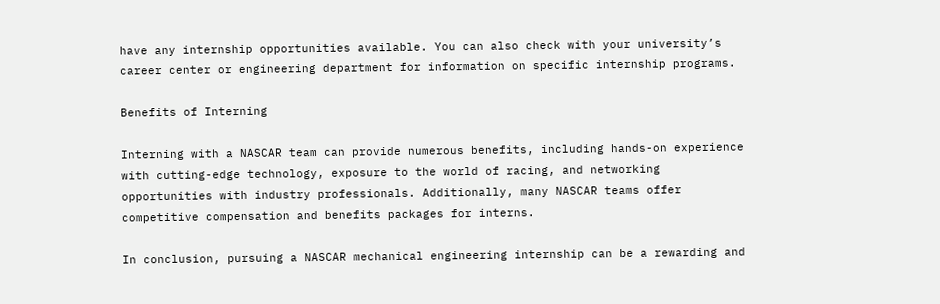have any internship opportunities available. You can also check with your university’s career center or engineering department for information on specific internship programs.

Benefits of Interning

Interning with a NASCAR team can provide numerous benefits, including hands-on experience with cutting-edge technology, exposure to the world of racing, and networking opportunities with industry professionals. Additionally, many NASCAR teams offer competitive compensation and benefits packages for interns.

In conclusion, pursuing a NASCAR mechanical engineering internship can be a rewarding and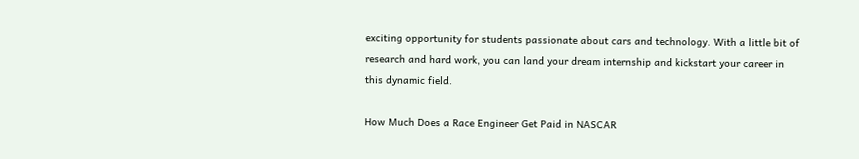exciting opportunity for students passionate about cars and technology. With a little bit of research and hard work, you can land your dream internship and kickstart your career in this dynamic field.

How Much Does a Race Engineer Get Paid in NASCAR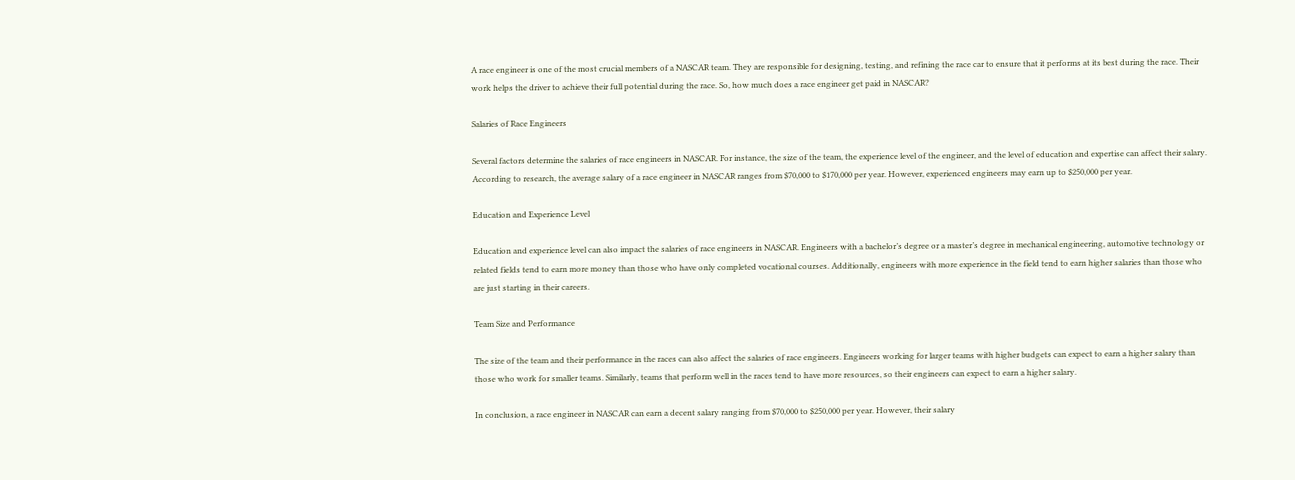A race engineer is one of the most crucial members of a NASCAR team. They are responsible for designing, testing, and refining the race car to ensure that it performs at its best during the race. Their work helps the driver to achieve their full potential during the race. So, how much does a race engineer get paid in NASCAR?

Salaries of Race Engineers

Several factors determine the salaries of race engineers in NASCAR. For instance, the size of the team, the experience level of the engineer, and the level of education and expertise can affect their salary. According to research, the average salary of a race engineer in NASCAR ranges from $70,000 to $170,000 per year. However, experienced engineers may earn up to $250,000 per year.

Education and Experience Level

Education and experience level can also impact the salaries of race engineers in NASCAR. Engineers with a bachelor’s degree or a master’s degree in mechanical engineering, automotive technology or related fields tend to earn more money than those who have only completed vocational courses. Additionally, engineers with more experience in the field tend to earn higher salaries than those who are just starting in their careers.

Team Size and Performance

The size of the team and their performance in the races can also affect the salaries of race engineers. Engineers working for larger teams with higher budgets can expect to earn a higher salary than those who work for smaller teams. Similarly, teams that perform well in the races tend to have more resources, so their engineers can expect to earn a higher salary.

In conclusion, a race engineer in NASCAR can earn a decent salary ranging from $70,000 to $250,000 per year. However, their salary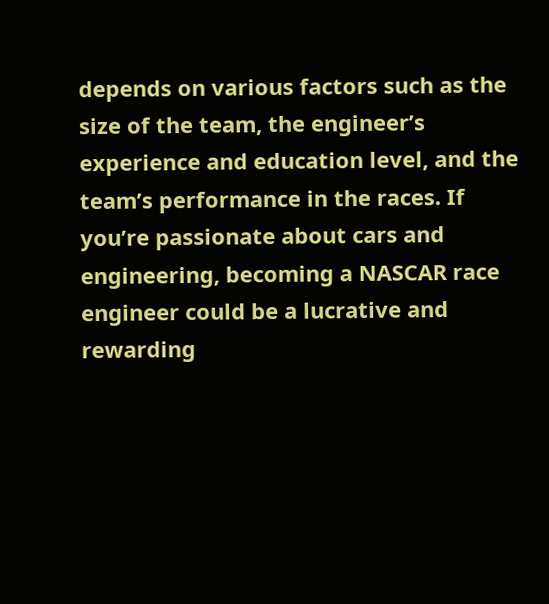depends on various factors such as the size of the team, the engineer’s experience and education level, and the team’s performance in the races. If you’re passionate about cars and engineering, becoming a NASCAR race engineer could be a lucrative and rewarding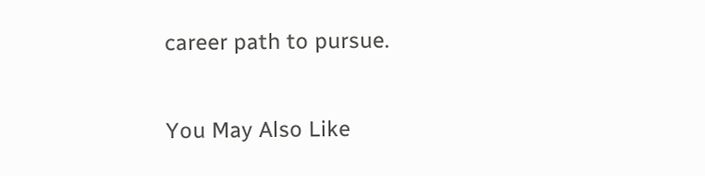career path to pursue.

You May Also Like